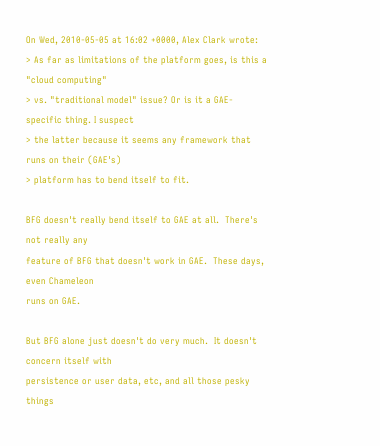On Wed, 2010-05-05 at 16:02 +0000, Alex Clark wrote:
> As far as limitations of the platform goes, is this a "cloud computing"
> vs. "traditional model" issue? Or is it a GAE-specific thing. I suspect
> the latter because it seems any framework that runs on their (GAE's)
> platform has to bend itself to fit.

BFG doesn't really bend itself to GAE at all.  There's not really any
feature of BFG that doesn't work in GAE.  These days, even Chameleon
runs on GAE.

But BFG alone just doesn't do very much.  It doesn't concern itself with
persistence or user data, etc, and all those pesky things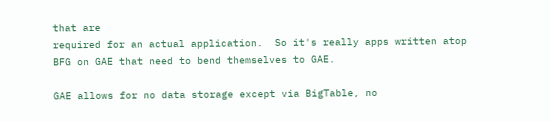that are
required for an actual application.  So it's really apps written atop
BFG on GAE that need to bend themselves to GAE.

GAE allows for no data storage except via BigTable, no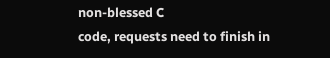non-blessed C
code, requests need to finish in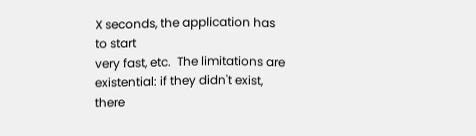X seconds, the application has to start
very fast, etc.  The limitations are existential: if they didn't exist,
there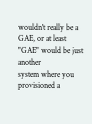wouldn't really be a GAE, or at least "GAE" would be just another
system where you provisioned a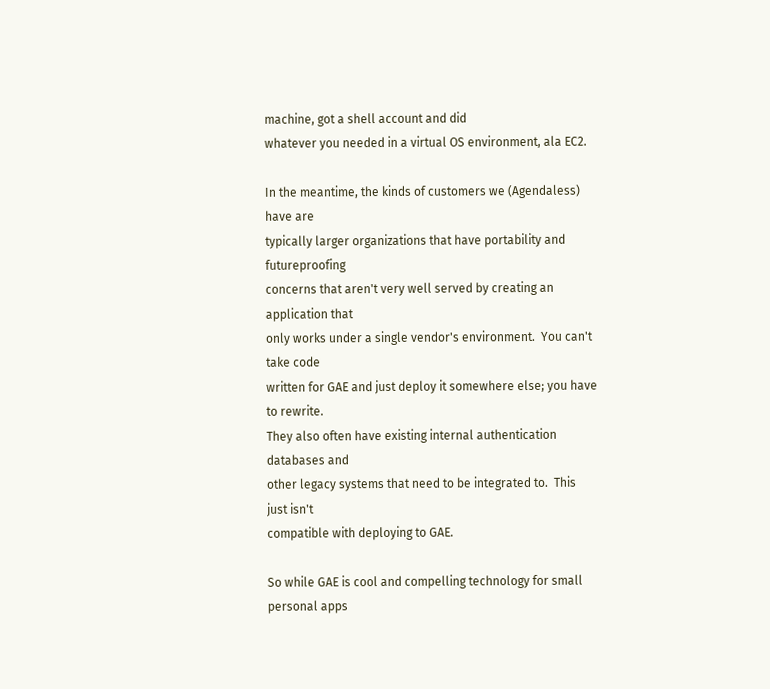machine, got a shell account and did
whatever you needed in a virtual OS environment, ala EC2.

In the meantime, the kinds of customers we (Agendaless) have are
typically larger organizations that have portability and futureproofing
concerns that aren't very well served by creating an application that
only works under a single vendor's environment.  You can't take code
written for GAE and just deploy it somewhere else; you have to rewrite.
They also often have existing internal authentication databases and
other legacy systems that need to be integrated to.  This just isn't
compatible with deploying to GAE.

So while GAE is cool and compelling technology for small personal apps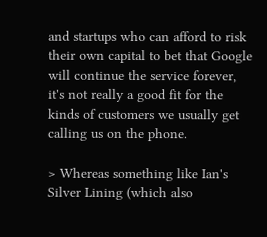and startups who can afford to risk their own capital to bet that Google
will continue the service forever, it's not really a good fit for the
kinds of customers we usually get calling us on the phone.

> Whereas something like Ian's Silver Lining (which also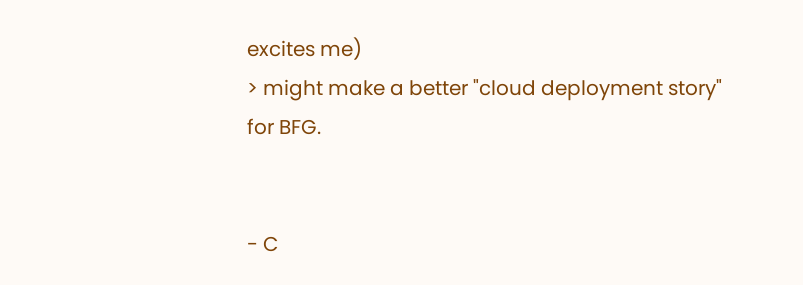excites me)
> might make a better "cloud deployment story" for BFG.


- C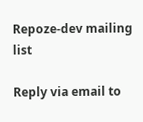Repoze-dev mailing list

Reply via email to